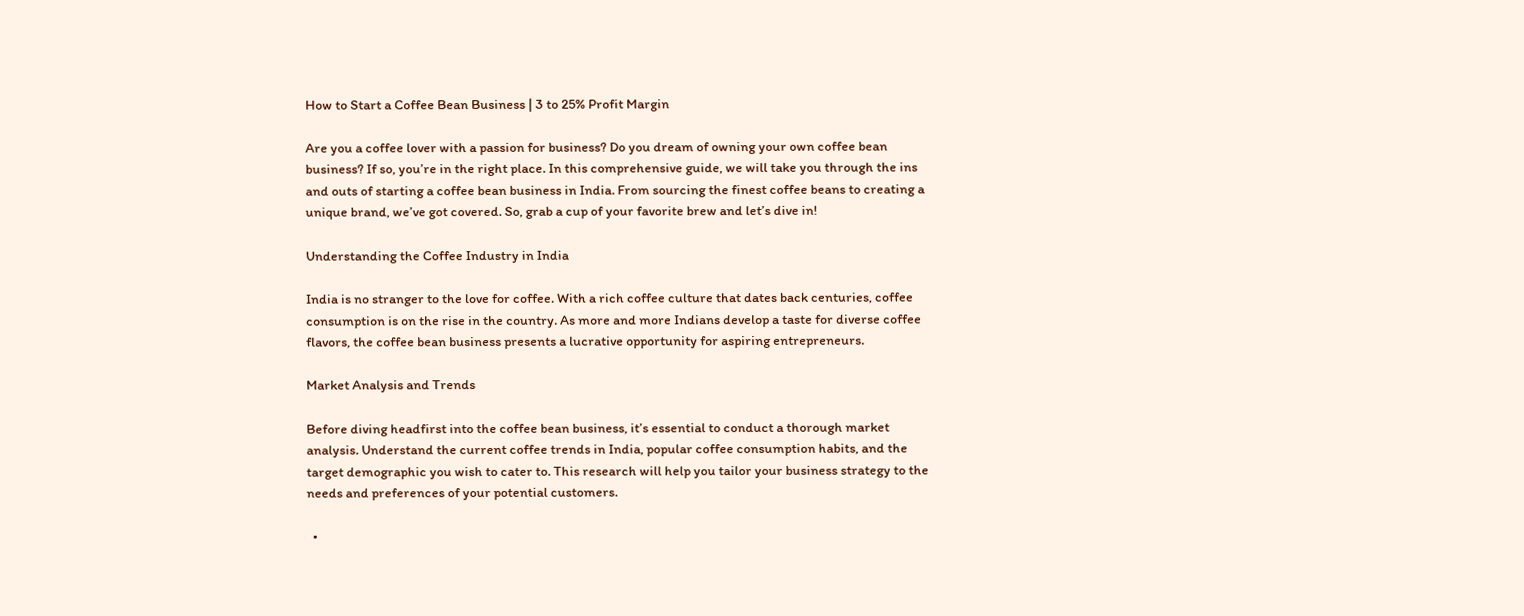How to Start a Coffee Bean Business | 3 to 25% Profit Margin

Are you a coffee lover with a passion for business? Do you dream of owning your own coffee bean business? If so, you’re in the right place. In this comprehensive guide, we will take you through the ins and outs of starting a coffee bean business in India. From sourcing the finest coffee beans to creating a unique brand, we’ve got covered. So, grab a cup of your favorite brew and let’s dive in!

Understanding the Coffee Industry in India

India is no stranger to the love for coffee. With a rich coffee culture that dates back centuries, coffee consumption is on the rise in the country. As more and more Indians develop a taste for diverse coffee flavors, the coffee bean business presents a lucrative opportunity for aspiring entrepreneurs.

Market Analysis and Trends

Before diving headfirst into the coffee bean business, it’s essential to conduct a thorough market analysis. Understand the current coffee trends in India, popular coffee consumption habits, and the target demographic you wish to cater to. This research will help you tailor your business strategy to the needs and preferences of your potential customers.

  •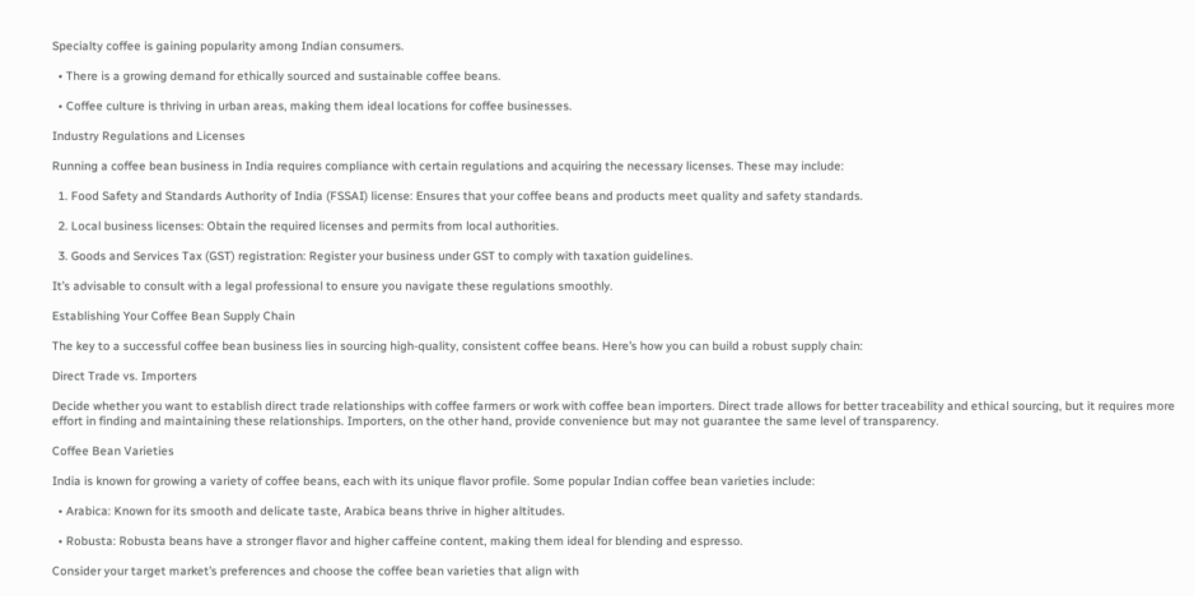Specialty coffee is gaining popularity among Indian consumers.

  • There is a growing demand for ethically sourced and sustainable coffee beans.

  • Coffee culture is thriving in urban areas, making them ideal locations for coffee businesses.

Industry Regulations and Licenses

Running a coffee bean business in India requires compliance with certain regulations and acquiring the necessary licenses. These may include:

  1. Food Safety and Standards Authority of India (FSSAI) license: Ensures that your coffee beans and products meet quality and safety standards.

  2. Local business licenses: Obtain the required licenses and permits from local authorities.

  3. Goods and Services Tax (GST) registration: Register your business under GST to comply with taxation guidelines.

It’s advisable to consult with a legal professional to ensure you navigate these regulations smoothly.

Establishing Your Coffee Bean Supply Chain

The key to a successful coffee bean business lies in sourcing high-quality, consistent coffee beans. Here’s how you can build a robust supply chain:

Direct Trade vs. Importers

Decide whether you want to establish direct trade relationships with coffee farmers or work with coffee bean importers. Direct trade allows for better traceability and ethical sourcing, but it requires more effort in finding and maintaining these relationships. Importers, on the other hand, provide convenience but may not guarantee the same level of transparency.

Coffee Bean Varieties

India is known for growing a variety of coffee beans, each with its unique flavor profile. Some popular Indian coffee bean varieties include:

  • Arabica: Known for its smooth and delicate taste, Arabica beans thrive in higher altitudes.

  • Robusta: Robusta beans have a stronger flavor and higher caffeine content, making them ideal for blending and espresso.

Consider your target market’s preferences and choose the coffee bean varieties that align with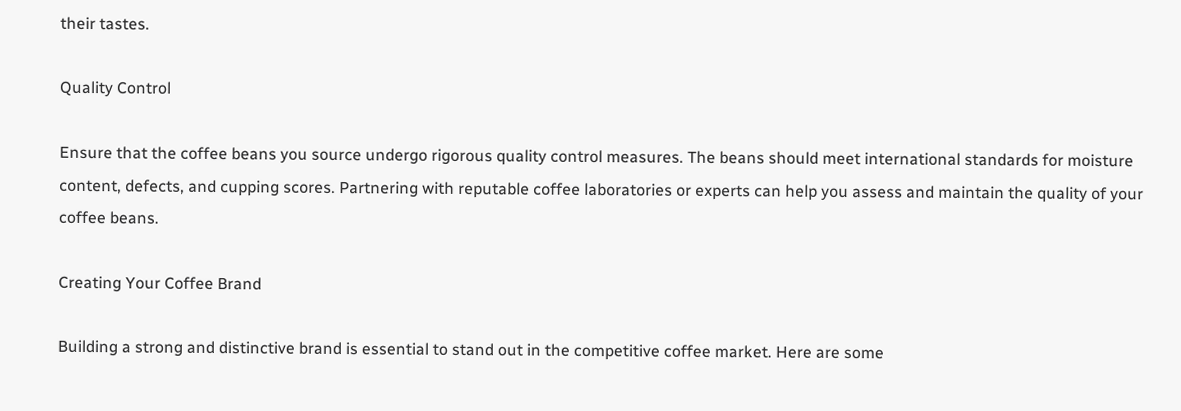their tastes.

Quality Control

Ensure that the coffee beans you source undergo rigorous quality control measures. The beans should meet international standards for moisture content, defects, and cupping scores. Partnering with reputable coffee laboratories or experts can help you assess and maintain the quality of your coffee beans.

Creating Your Coffee Brand

Building a strong and distinctive brand is essential to stand out in the competitive coffee market. Here are some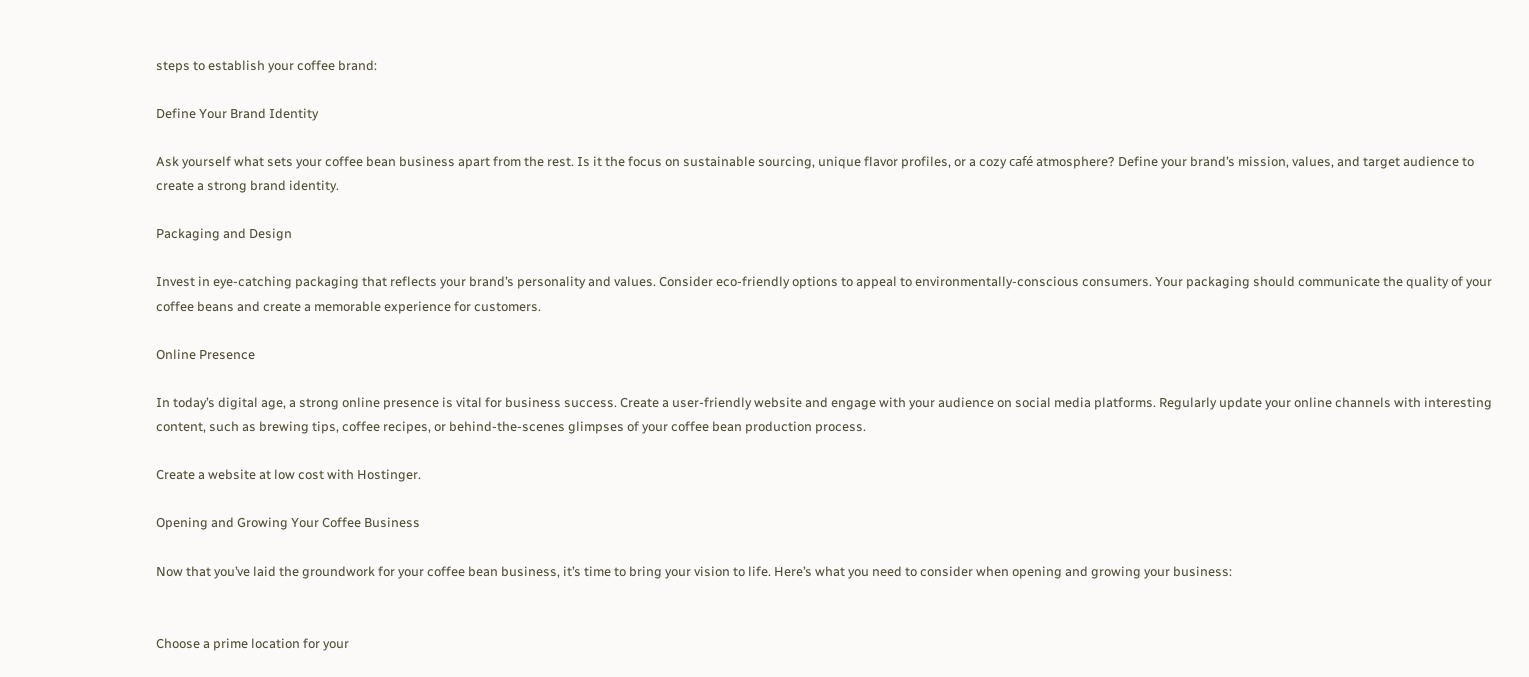steps to establish your coffee brand:

Define Your Brand Identity

Ask yourself what sets your coffee bean business apart from the rest. Is it the focus on sustainable sourcing, unique flavor profiles, or a cozy café atmosphere? Define your brand’s mission, values, and target audience to create a strong brand identity.

Packaging and Design

Invest in eye-catching packaging that reflects your brand’s personality and values. Consider eco-friendly options to appeal to environmentally-conscious consumers. Your packaging should communicate the quality of your coffee beans and create a memorable experience for customers.

Online Presence

In today’s digital age, a strong online presence is vital for business success. Create a user-friendly website and engage with your audience on social media platforms. Regularly update your online channels with interesting content, such as brewing tips, coffee recipes, or behind-the-scenes glimpses of your coffee bean production process.

Create a website at low cost with Hostinger.

Opening and Growing Your Coffee Business

Now that you’ve laid the groundwork for your coffee bean business, it’s time to bring your vision to life. Here’s what you need to consider when opening and growing your business:


Choose a prime location for your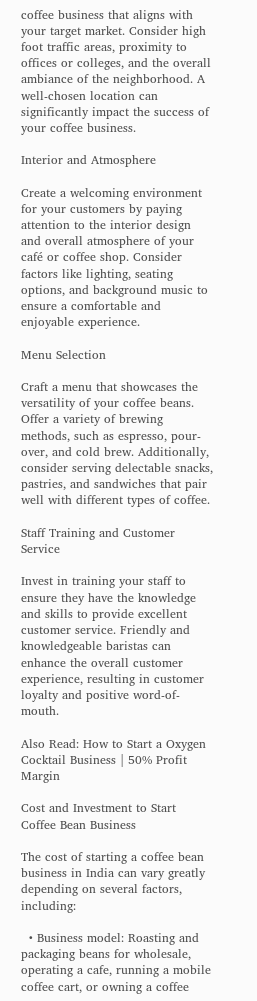coffee business that aligns with your target market. Consider high foot traffic areas, proximity to offices or colleges, and the overall ambiance of the neighborhood. A well-chosen location can significantly impact the success of your coffee business.

Interior and Atmosphere

Create a welcoming environment for your customers by paying attention to the interior design and overall atmosphere of your café or coffee shop. Consider factors like lighting, seating options, and background music to ensure a comfortable and enjoyable experience.

Menu Selection

Craft a menu that showcases the versatility of your coffee beans. Offer a variety of brewing methods, such as espresso, pour-over, and cold brew. Additionally, consider serving delectable snacks, pastries, and sandwiches that pair well with different types of coffee.

Staff Training and Customer Service

Invest in training your staff to ensure they have the knowledge and skills to provide excellent customer service. Friendly and knowledgeable baristas can enhance the overall customer experience, resulting in customer loyalty and positive word-of-mouth.

Also Read: How to Start a Oxygen Cocktail Business | 50% Profit Margin

Cost and Investment to Start Coffee Bean Business

The cost of starting a coffee bean business in India can vary greatly depending on several factors, including:

  • Business model: Roasting and packaging beans for wholesale, operating a cafe, running a mobile coffee cart, or owning a coffee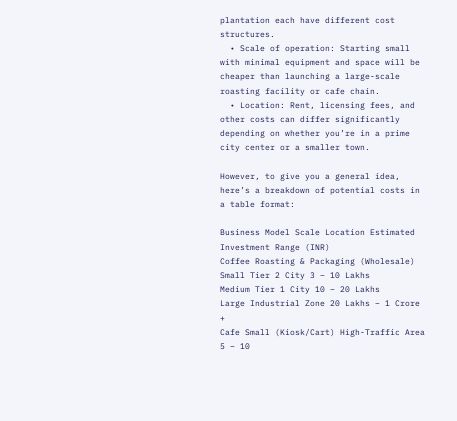plantation each have different cost structures.
  • Scale of operation: Starting small with minimal equipment and space will be cheaper than launching a large-scale roasting facility or cafe chain.
  • Location: Rent, licensing fees, and other costs can differ significantly depending on whether you’re in a prime city center or a smaller town.

However, to give you a general idea, here’s a breakdown of potential costs in a table format:

Business Model Scale Location Estimated Investment Range (INR)
Coffee Roasting & Packaging (Wholesale) Small Tier 2 City 3 – 10 Lakhs
Medium Tier 1 City 10 – 20 Lakhs
Large Industrial Zone 20 Lakhs – 1 Crore +
Cafe Small (Kiosk/Cart) High-Traffic Area 5 – 10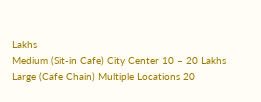Lakhs
Medium (Sit-in Cafe) City Center 10 – 20 Lakhs
Large (Cafe Chain) Multiple Locations 20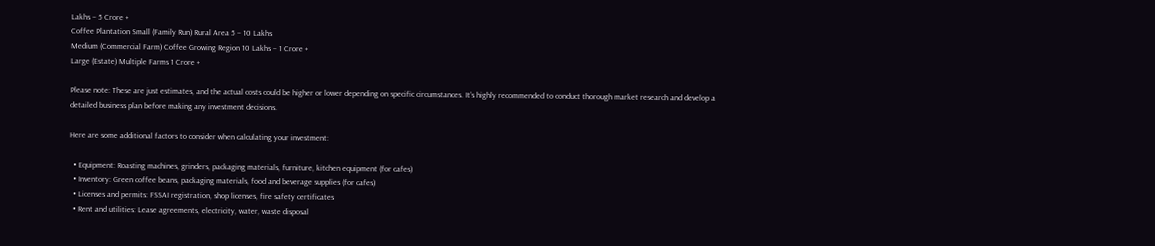Lakhs – 5 Crore +
Coffee Plantation Small (Family Run) Rural Area 5 – 10 Lakhs
Medium (Commercial Farm) Coffee Growing Region 10 Lakhs – 1 Crore +
Large (Estate) Multiple Farms 1 Crore +

Please note: These are just estimates, and the actual costs could be higher or lower depending on specific circumstances. It’s highly recommended to conduct thorough market research and develop a detailed business plan before making any investment decisions.

Here are some additional factors to consider when calculating your investment:

  • Equipment: Roasting machines, grinders, packaging materials, furniture, kitchen equipment (for cafes)
  • Inventory: Green coffee beans, packaging materials, food and beverage supplies (for cafes)
  • Licenses and permits: FSSAI registration, shop licenses, fire safety certificates
  • Rent and utilities: Lease agreements, electricity, water, waste disposal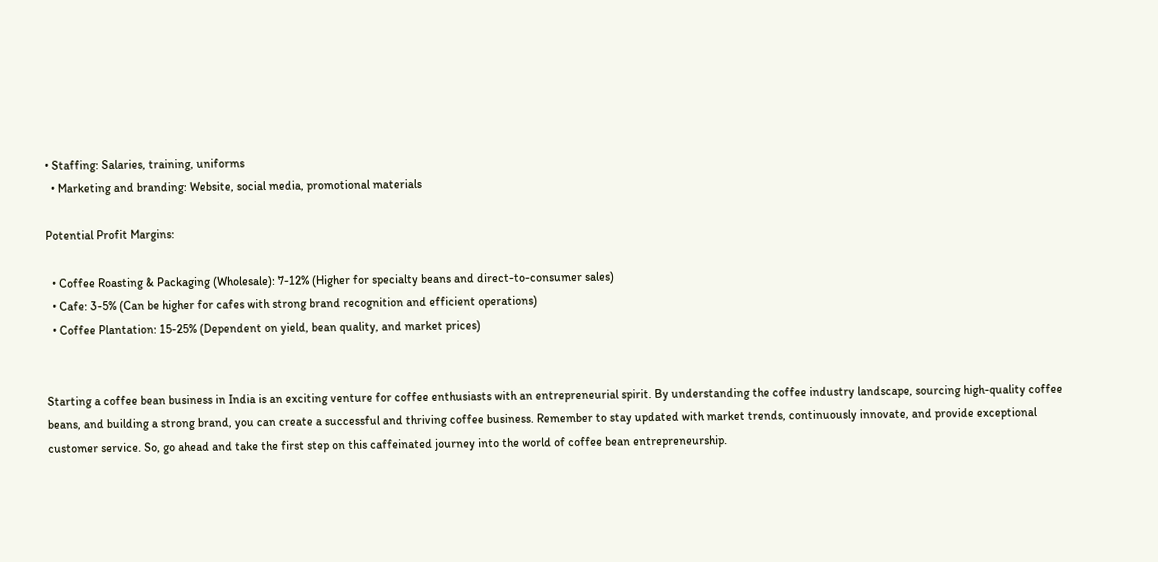• Staffing: Salaries, training, uniforms
  • Marketing and branding: Website, social media, promotional materials

Potential Profit Margins:

  • Coffee Roasting & Packaging (Wholesale): 7-12% (Higher for specialty beans and direct-to-consumer sales)
  • Cafe: 3-5% (Can be higher for cafes with strong brand recognition and efficient operations)
  • Coffee Plantation: 15-25% (Dependent on yield, bean quality, and market prices)


Starting a coffee bean business in India is an exciting venture for coffee enthusiasts with an entrepreneurial spirit. By understanding the coffee industry landscape, sourcing high-quality coffee beans, and building a strong brand, you can create a successful and thriving coffee business. Remember to stay updated with market trends, continuously innovate, and provide exceptional customer service. So, go ahead and take the first step on this caffeinated journey into the world of coffee bean entrepreneurship.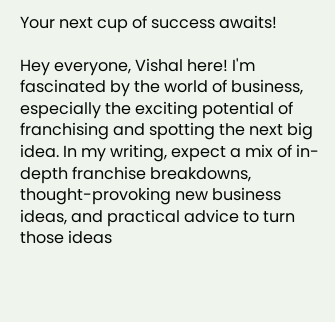Your next cup of success awaits!

Hey everyone, Vishal here! I'm fascinated by the world of business, especially the exciting potential of franchising and spotting the next big idea. In my writing, expect a mix of in-depth franchise breakdowns, thought-provoking new business ideas, and practical advice to turn those ideas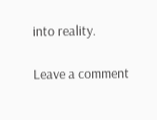into reality.

Leave a comment